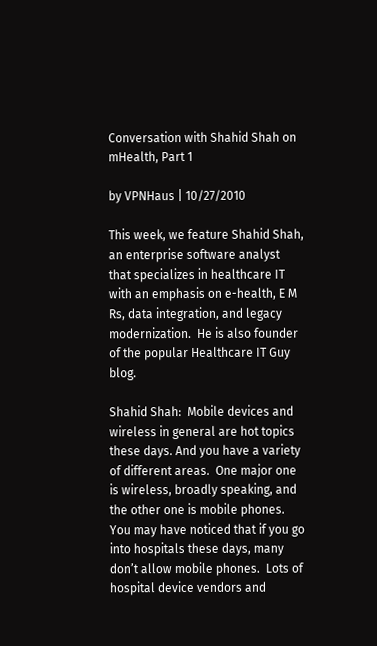Conversation with Shahid Shah on mHealth, Part 1

by VPNHaus | 10/27/2010

This week, we feature Shahid Shah, an enterprise software analyst that specializes in healthcare IT with an emphasis on e-health, E M Rs, data integration, and legacy modernization.  He is also founder of the popular Healthcare IT Guy blog.

Shahid Shah:  Mobile devices and wireless in general are hot topics these days. And you have a variety of different areas.  One major one is wireless, broadly speaking, and the other one is mobile phones. You may have noticed that if you go into hospitals these days, many don’t allow mobile phones.  Lots of hospital device vendors and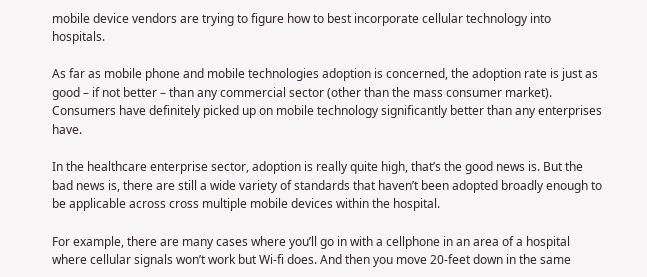mobile device vendors are trying to figure how to best incorporate cellular technology into hospitals.

As far as mobile phone and mobile technologies adoption is concerned, the adoption rate is just as good – if not better – than any commercial sector (other than the mass consumer market). Consumers have definitely picked up on mobile technology significantly better than any enterprises have.

In the healthcare enterprise sector, adoption is really quite high, that’s the good news is. But the bad news is, there are still a wide variety of standards that haven’t been adopted broadly enough to be applicable across cross multiple mobile devices within the hospital.

For example, there are many cases where you’ll go in with a cellphone in an area of a hospital where cellular signals won’t work but Wi-fi does. And then you move 20-feet down in the same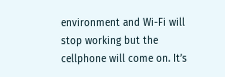environment and Wi-Fi will stop working but the cellphone will come on. It’s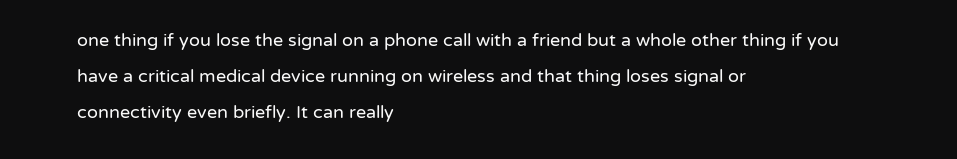one thing if you lose the signal on a phone call with a friend but a whole other thing if you have a critical medical device running on wireless and that thing loses signal or connectivity even briefly. It can really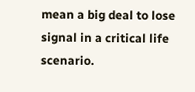mean a big deal to lose signal in a critical life scenario.